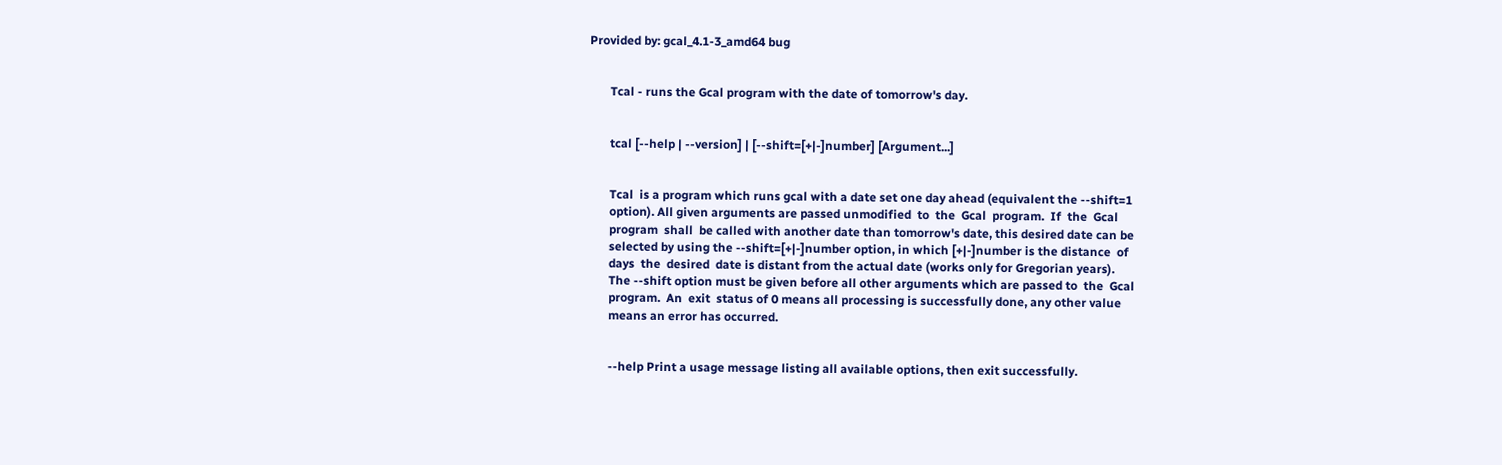Provided by: gcal_4.1-3_amd64 bug


       Tcal - runs the Gcal program with the date of tomorrow's day.


       tcal [--help | --version] | [--shift=[+|-]number] [Argument...]


       Tcal  is a program which runs gcal with a date set one day ahead (equivalent the --shift=1
       option). All given arguments are passed unmodified  to  the  Gcal  program.  If  the  Gcal
       program  shall  be called with another date than tomorrow's date, this desired date can be
       selected by using the --shift=[+|-]number option, in which [+|-]number is the distance  of
       days  the  desired  date is distant from the actual date (works only for Gregorian years).
       The --shift option must be given before all other arguments which are passed to  the  Gcal
       program.  An  exit  status of 0 means all processing is successfully done, any other value
       means an error has occurred.


       --help Print a usage message listing all available options, then exit successfully.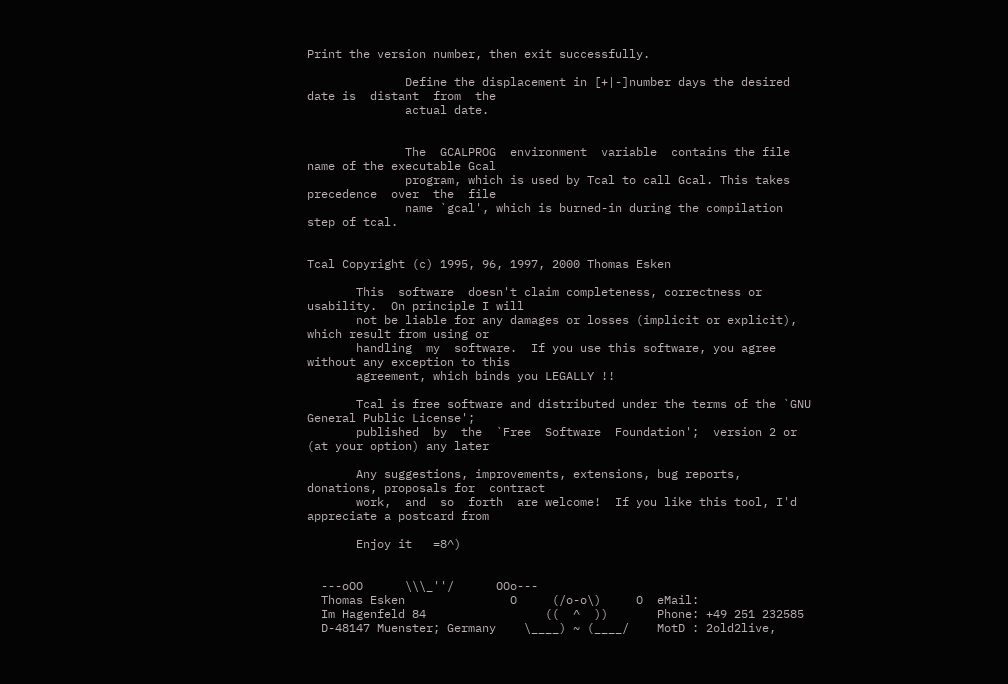Print the version number, then exit successfully.

              Define the displacement in [+|-]number days the desired date is  distant  from  the
              actual date.


              The  GCALPROG  environment  variable  contains the file name of the executable Gcal
              program, which is used by Tcal to call Gcal. This takes precedence  over  the  file
              name `gcal', which is burned-in during the compilation step of tcal.


Tcal Copyright (c) 1995, 96, 1997, 2000 Thomas Esken

       This  software  doesn't claim completeness, correctness or usability.  On principle I will
       not be liable for any damages or losses (implicit or explicit), which result from using or
       handling  my  software.  If you use this software, you agree without any exception to this
       agreement, which binds you LEGALLY !!

       Tcal is free software and distributed under the terms of the `GNU General Public License';
       published  by  the  `Free  Software  Foundation';  version 2 or (at your option) any later

       Any suggestions, improvements, extensions, bug reports, donations, proposals for  contract
       work,  and  so  forth  are welcome!  If you like this tool, I'd appreciate a postcard from

       Enjoy it   =8^)


  ---oOO      \\\_''/      OOo---
  Thomas Esken               O     (/o-o\)     O  eMail:
  Im Hagenfeld 84                 ((  ^  ))       Phone: +49 251 232585
  D-48147 Muenster; Germany    \____) ~ (____/    MotD : 2old2live,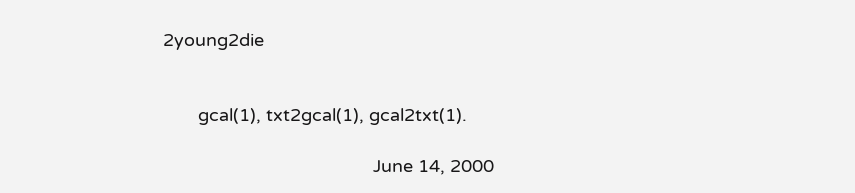2young2die


       gcal(1), txt2gcal(1), gcal2txt(1).

                                          June 14, 2000